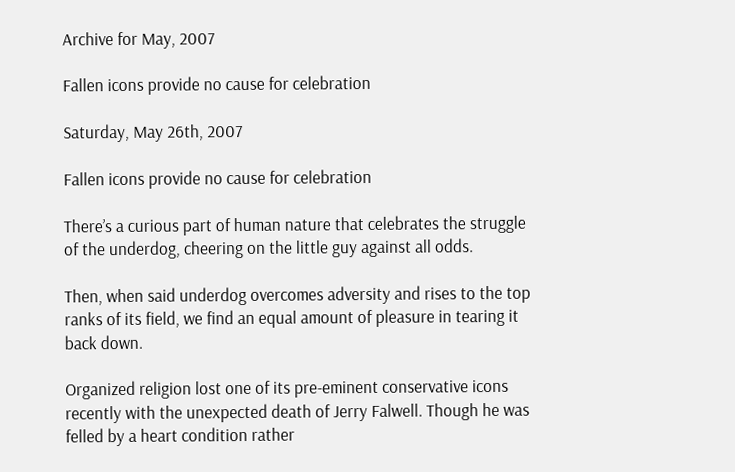Archive for May, 2007

Fallen icons provide no cause for celebration

Saturday, May 26th, 2007

Fallen icons provide no cause for celebration

There’s a curious part of human nature that celebrates the struggle of the underdog, cheering on the little guy against all odds.

Then, when said underdog overcomes adversity and rises to the top ranks of its field, we find an equal amount of pleasure in tearing it back down.

Organized religion lost one of its pre-eminent conservative icons recently with the unexpected death of Jerry Falwell. Though he was felled by a heart condition rather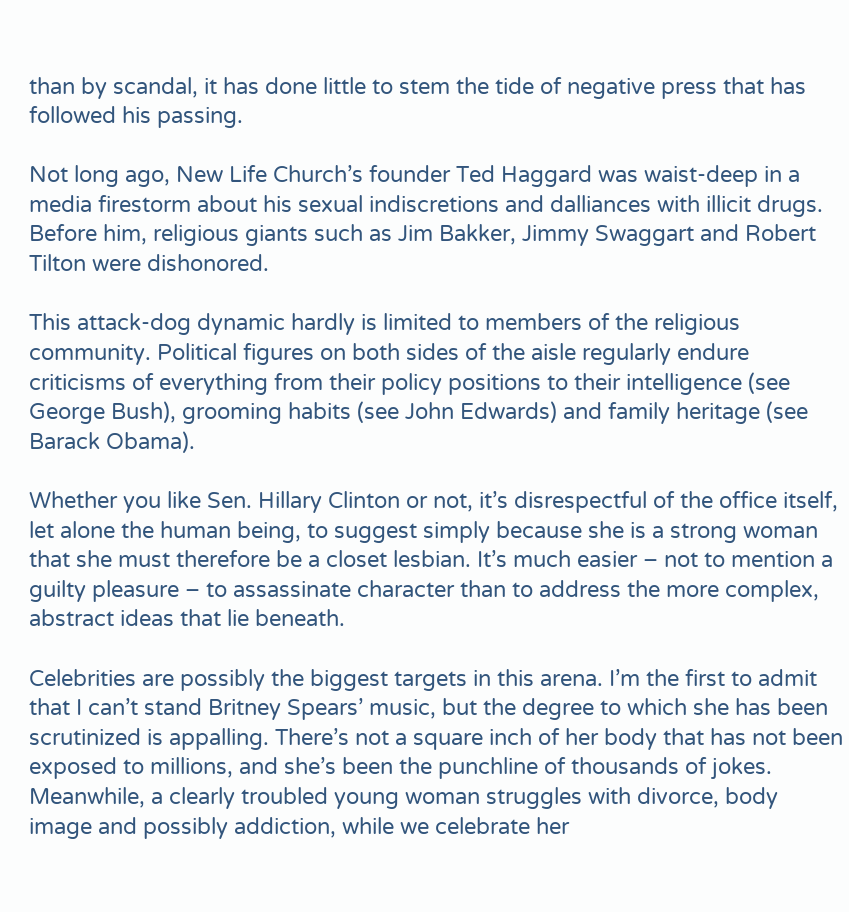than by scandal, it has done little to stem the tide of negative press that has followed his passing.

Not long ago, New Life Church’s founder Ted Haggard was waist-deep in a media firestorm about his sexual indiscretions and dalliances with illicit drugs. Before him, religious giants such as Jim Bakker, Jimmy Swaggart and Robert Tilton were dishonored.

This attack-dog dynamic hardly is limited to members of the religious community. Political figures on both sides of the aisle regularly endure criticisms of everything from their policy positions to their intelligence (see George Bush), grooming habits (see John Edwards) and family heritage (see Barack Obama).

Whether you like Sen. Hillary Clinton or not, it’s disrespectful of the office itself, let alone the human being, to suggest simply because she is a strong woman that she must therefore be a closet lesbian. It’s much easier – not to mention a guilty pleasure – to assassinate character than to address the more complex, abstract ideas that lie beneath.

Celebrities are possibly the biggest targets in this arena. I’m the first to admit that I can’t stand Britney Spears’ music, but the degree to which she has been scrutinized is appalling. There’s not a square inch of her body that has not been exposed to millions, and she’s been the punchline of thousands of jokes. Meanwhile, a clearly troubled young woman struggles with divorce, body image and possibly addiction, while we celebrate her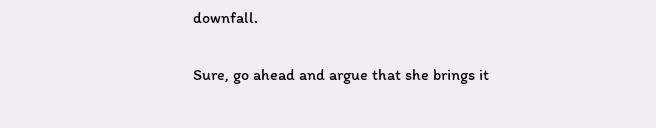downfall.

Sure, go ahead and argue that she brings it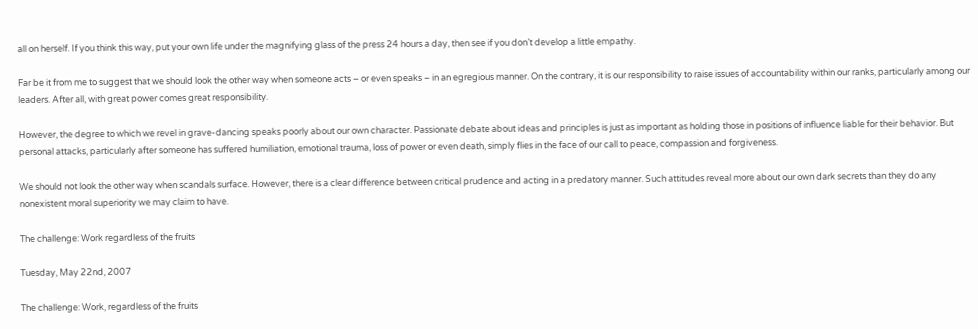all on herself. If you think this way, put your own life under the magnifying glass of the press 24 hours a day, then see if you don’t develop a little empathy.

Far be it from me to suggest that we should look the other way when someone acts – or even speaks – in an egregious manner. On the contrary, it is our responsibility to raise issues of accountability within our ranks, particularly among our leaders. After all, with great power comes great responsibility.

However, the degree to which we revel in grave-dancing speaks poorly about our own character. Passionate debate about ideas and principles is just as important as holding those in positions of influence liable for their behavior. But personal attacks, particularly after someone has suffered humiliation, emotional trauma, loss of power or even death, simply flies in the face of our call to peace, compassion and forgiveness.

We should not look the other way when scandals surface. However, there is a clear difference between critical prudence and acting in a predatory manner. Such attitudes reveal more about our own dark secrets than they do any nonexistent moral superiority we may claim to have.

The challenge: Work regardless of the fruits

Tuesday, May 22nd, 2007

The challenge: Work, regardless of the fruits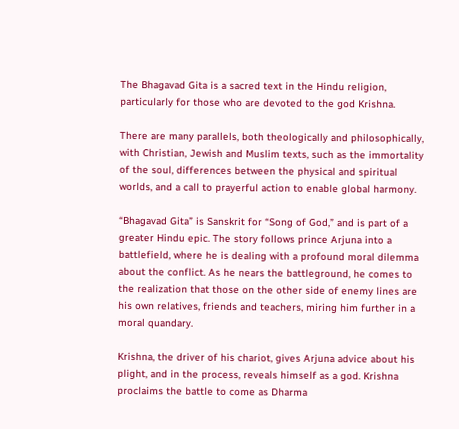The Bhagavad Gita is a sacred text in the Hindu religion, particularly for those who are devoted to the god Krishna.

There are many parallels, both theologically and philosophically, with Christian, Jewish and Muslim texts, such as the immortality of the soul, differences between the physical and spiritual worlds, and a call to prayerful action to enable global harmony.

“Bhagavad Gita” is Sanskrit for “Song of God,” and is part of a greater Hindu epic. The story follows prince Arjuna into a battlefield, where he is dealing with a profound moral dilemma about the conflict. As he nears the battleground, he comes to the realization that those on the other side of enemy lines are his own relatives, friends and teachers, miring him further in a moral quandary.

Krishna, the driver of his chariot, gives Arjuna advice about his plight, and in the process, reveals himself as a god. Krishna proclaims the battle to come as Dharma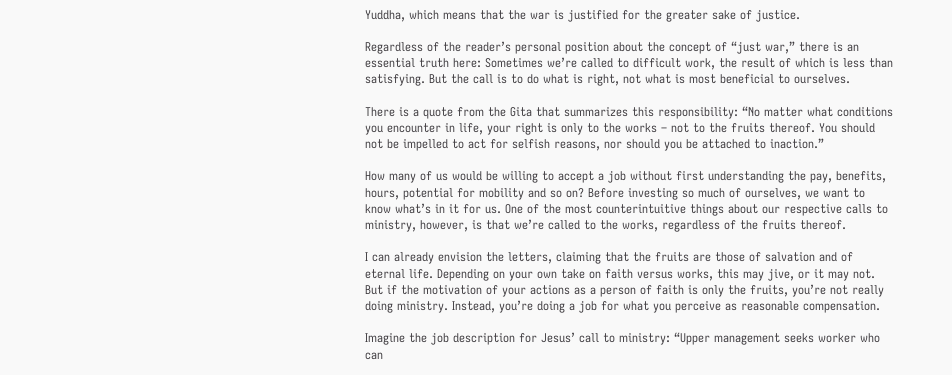Yuddha, which means that the war is justified for the greater sake of justice.

Regardless of the reader’s personal position about the concept of “just war,” there is an essential truth here: Sometimes we’re called to difficult work, the result of which is less than satisfying. But the call is to do what is right, not what is most beneficial to ourselves.

There is a quote from the Gita that summarizes this responsibility: “No matter what conditions you encounter in life, your right is only to the works – not to the fruits thereof. You should not be impelled to act for selfish reasons, nor should you be attached to inaction.”

How many of us would be willing to accept a job without first understanding the pay, benefits, hours, potential for mobility and so on? Before investing so much of ourselves, we want to know what’s in it for us. One of the most counterintuitive things about our respective calls to ministry, however, is that we’re called to the works, regardless of the fruits thereof.

I can already envision the letters, claiming that the fruits are those of salvation and of eternal life. Depending on your own take on faith versus works, this may jive, or it may not. But if the motivation of your actions as a person of faith is only the fruits, you’re not really doing ministry. Instead, you’re doing a job for what you perceive as reasonable compensation.

Imagine the job description for Jesus’ call to ministry: “Upper management seeks worker who can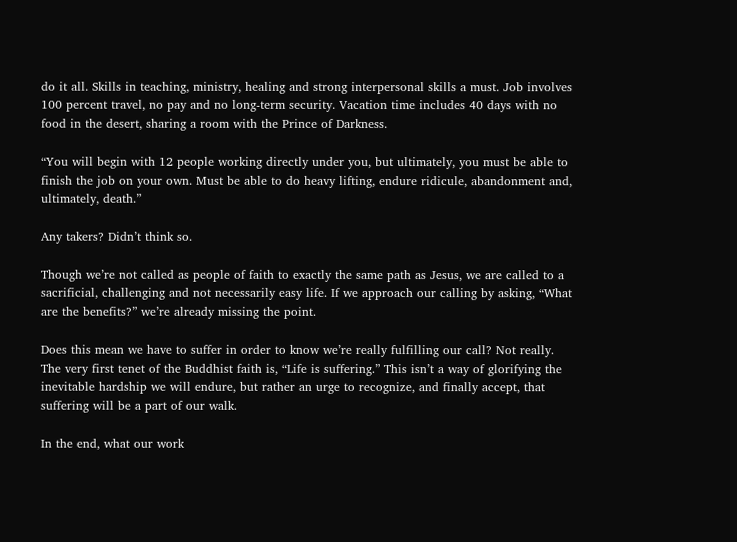do it all. Skills in teaching, ministry, healing and strong interpersonal skills a must. Job involves 100 percent travel, no pay and no long-term security. Vacation time includes 40 days with no food in the desert, sharing a room with the Prince of Darkness.

“You will begin with 12 people working directly under you, but ultimately, you must be able to finish the job on your own. Must be able to do heavy lifting, endure ridicule, abandonment and, ultimately, death.”

Any takers? Didn’t think so.

Though we’re not called as people of faith to exactly the same path as Jesus, we are called to a sacrificial, challenging and not necessarily easy life. If we approach our calling by asking, “What are the benefits?” we’re already missing the point.

Does this mean we have to suffer in order to know we’re really fulfilling our call? Not really. The very first tenet of the Buddhist faith is, “Life is suffering.” This isn’t a way of glorifying the inevitable hardship we will endure, but rather an urge to recognize, and finally accept, that suffering will be a part of our walk.

In the end, what our work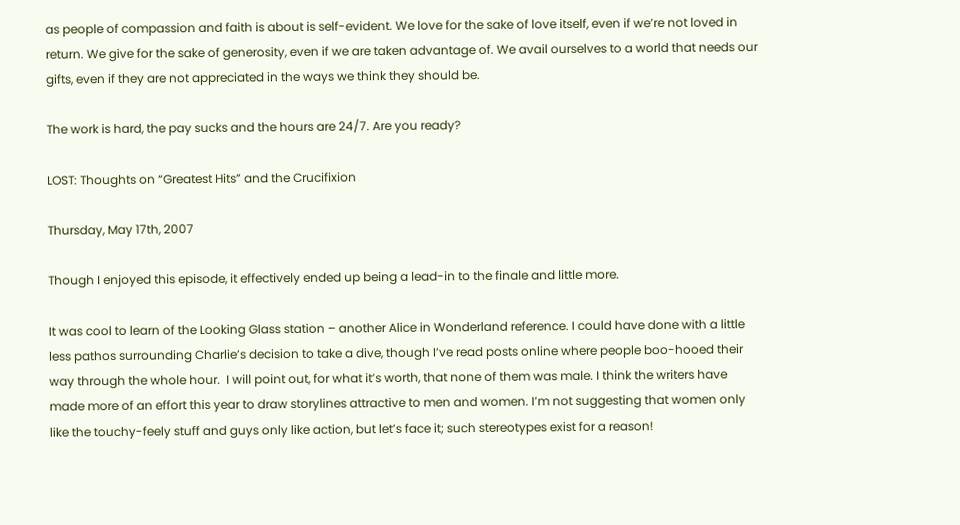as people of compassion and faith is about is self-evident. We love for the sake of love itself, even if we’re not loved in return. We give for the sake of generosity, even if we are taken advantage of. We avail ourselves to a world that needs our gifts, even if they are not appreciated in the ways we think they should be.

The work is hard, the pay sucks and the hours are 24/7. Are you ready?

LOST: Thoughts on “Greatest Hits” and the Crucifixion

Thursday, May 17th, 2007

Though I enjoyed this episode, it effectively ended up being a lead-in to the finale and little more.

It was cool to learn of the Looking Glass station – another Alice in Wonderland reference. I could have done with a little less pathos surrounding Charlie’s decision to take a dive, though I’ve read posts online where people boo-hooed their way through the whole hour.  I will point out, for what it’s worth, that none of them was male. I think the writers have made more of an effort this year to draw storylines attractive to men and women. I’m not suggesting that women only like the touchy-feely stuff and guys only like action, but let’s face it; such stereotypes exist for a reason!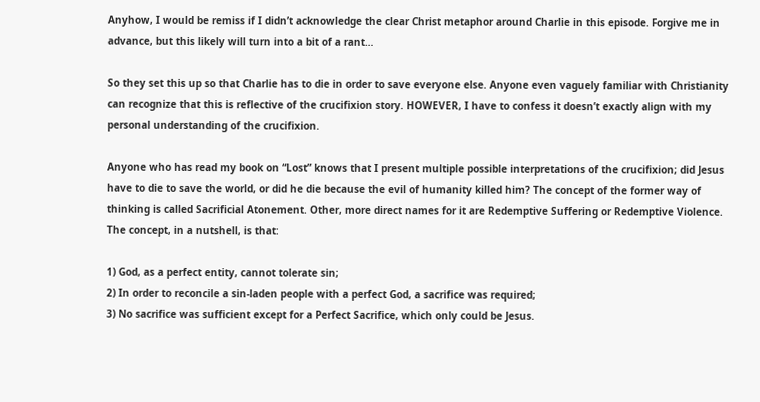Anyhow, I would be remiss if I didn’t acknowledge the clear Christ metaphor around Charlie in this episode. Forgive me in advance, but this likely will turn into a bit of a rant…

So they set this up so that Charlie has to die in order to save everyone else. Anyone even vaguely familiar with Christianity can recognize that this is reflective of the crucifixion story. HOWEVER, I have to confess it doesn’t exactly align with my personal understanding of the crucifixion.

Anyone who has read my book on “Lost” knows that I present multiple possible interpretations of the crucifixion; did Jesus have to die to save the world, or did he die because the evil of humanity killed him? The concept of the former way of thinking is called Sacrificial Atonement. Other, more direct names for it are Redemptive Suffering or Redemptive Violence. The concept, in a nutshell, is that:

1) God, as a perfect entity, cannot tolerate sin;
2) In order to reconcile a sin-laden people with a perfect God, a sacrifice was required;
3) No sacrifice was sufficient except for a Perfect Sacrifice, which only could be Jesus.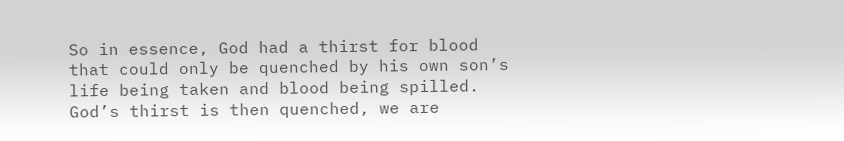So in essence, God had a thirst for blood that could only be quenched by his own son’s life being taken and blood being spilled. God’s thirst is then quenched, we are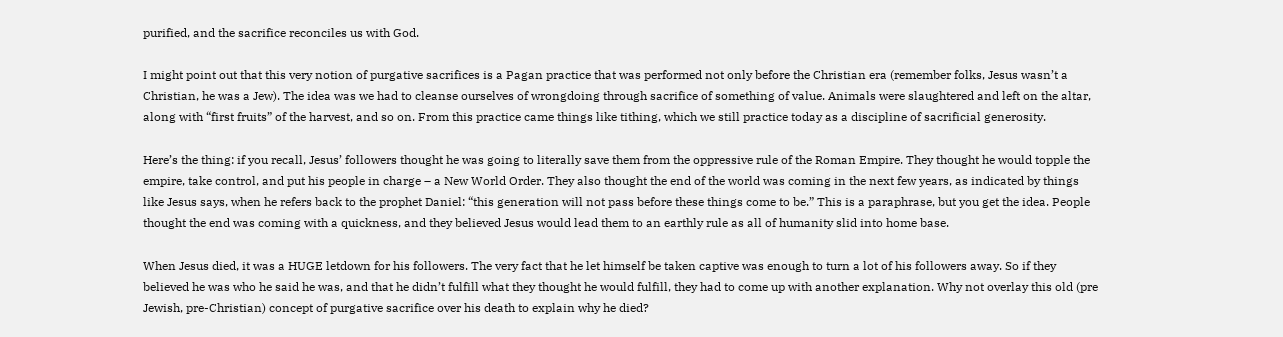purified, and the sacrifice reconciles us with God.

I might point out that this very notion of purgative sacrifices is a Pagan practice that was performed not only before the Christian era (remember folks, Jesus wasn’t a Christian, he was a Jew). The idea was we had to cleanse ourselves of wrongdoing through sacrifice of something of value. Animals were slaughtered and left on the altar, along with “first fruits” of the harvest, and so on. From this practice came things like tithing, which we still practice today as a discipline of sacrificial generosity.

Here’s the thing: if you recall, Jesus’ followers thought he was going to literally save them from the oppressive rule of the Roman Empire. They thought he would topple the empire, take control, and put his people in charge – a New World Order. They also thought the end of the world was coming in the next few years, as indicated by things like Jesus says, when he refers back to the prophet Daniel: “this generation will not pass before these things come to be.” This is a paraphrase, but you get the idea. People thought the end was coming with a quickness, and they believed Jesus would lead them to an earthly rule as all of humanity slid into home base.

When Jesus died, it was a HUGE letdown for his followers. The very fact that he let himself be taken captive was enough to turn a lot of his followers away. So if they believed he was who he said he was, and that he didn’t fulfill what they thought he would fulfill, they had to come up with another explanation. Why not overlay this old (pre Jewish, pre-Christian) concept of purgative sacrifice over his death to explain why he died?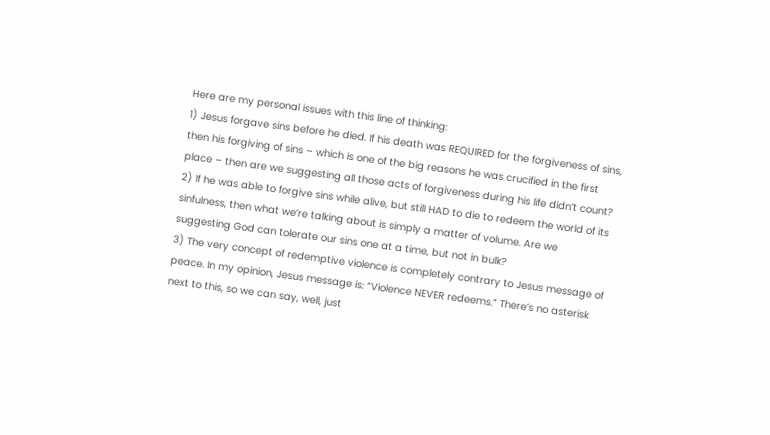Here are my personal issues with this line of thinking:
1) Jesus forgave sins before he died. If his death was REQUIRED for the forgiveness of sins, then his forgiving of sins – which is one of the big reasons he was crucified in the first place – then are we suggesting all those acts of forgiveness during his life didn’t count?
2) If he was able to forgive sins while alive, but still HAD to die to redeem the world of its sinfulness, then what we’re talking about is simply a matter of volume. Are we suggesting God can tolerate our sins one at a time, but not in bulk?
3) The very concept of redemptive violence is completely contrary to Jesus message of peace. In my opinion, Jesus message is: “Violence NEVER redeems.” There’s no asterisk next to this, so we can say, well, just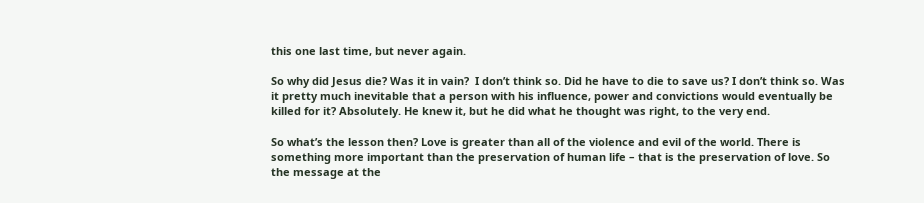this one last time, but never again.

So why did Jesus die? Was it in vain?  I don’t think so. Did he have to die to save us? I don’t think so. Was it pretty much inevitable that a person with his influence, power and convictions would eventually be killed for it? Absolutely. He knew it, but he did what he thought was right, to the very end.

So what’s the lesson then? Love is greater than all of the violence and evil of the world. There is something more important than the preservation of human life – that is the preservation of love. So the message at the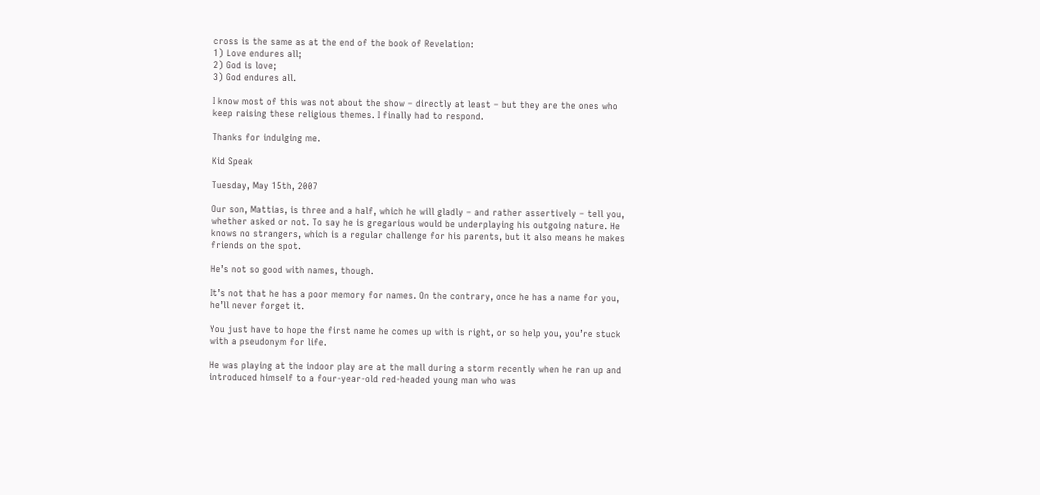cross is the same as at the end of the book of Revelation:
1) Love endures all;
2) God is love;
3) God endures all.

I know most of this was not about the show – directly at least – but they are the ones who keep raising these religious themes. I finally had to respond.

Thanks for indulging me.

Kid Speak

Tuesday, May 15th, 2007

Our son, Mattias, is three and a half, which he will gladly – and rather assertively – tell you, whether asked or not. To say he is gregarious would be underplaying his outgoing nature. He knows no strangers, which is a regular challenge for his parents, but it also means he makes friends on the spot.

He’s not so good with names, though.

It’s not that he has a poor memory for names. On the contrary, once he has a name for you, he’ll never forget it.

You just have to hope the first name he comes up with is right, or so help you, you’re stuck with a pseudonym for life.

He was playing at the indoor play are at the mall during a storm recently when he ran up and introduced himself to a four-year-old red-headed young man who was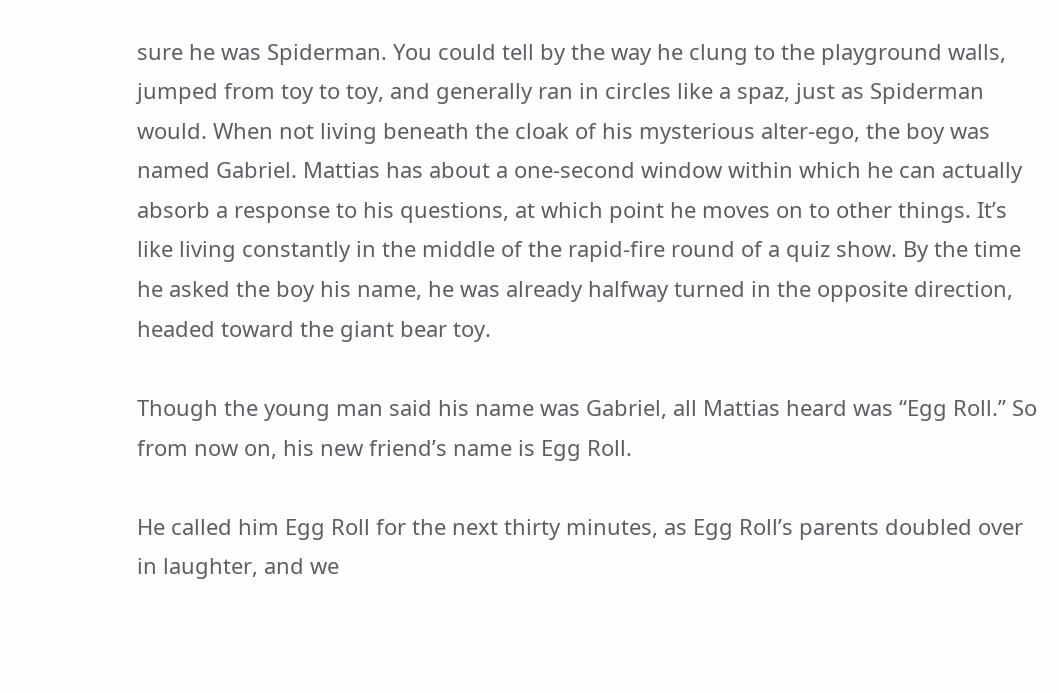sure he was Spiderman. You could tell by the way he clung to the playground walls, jumped from toy to toy, and generally ran in circles like a spaz, just as Spiderman would. When not living beneath the cloak of his mysterious alter-ego, the boy was named Gabriel. Mattias has about a one-second window within which he can actually absorb a response to his questions, at which point he moves on to other things. It’s like living constantly in the middle of the rapid-fire round of a quiz show. By the time he asked the boy his name, he was already halfway turned in the opposite direction, headed toward the giant bear toy.

Though the young man said his name was Gabriel, all Mattias heard was “Egg Roll.” So from now on, his new friend’s name is Egg Roll.

He called him Egg Roll for the next thirty minutes, as Egg Roll’s parents doubled over in laughter, and we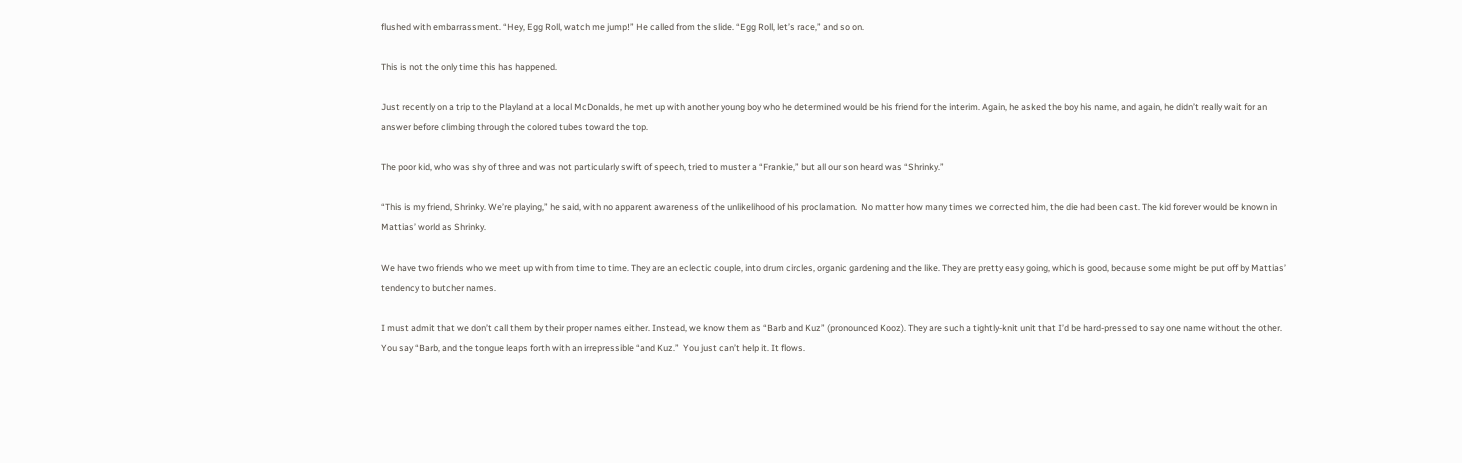flushed with embarrassment. “Hey, Egg Roll, watch me jump!” He called from the slide. “Egg Roll, let’s race,” and so on.

This is not the only time this has happened.

Just recently on a trip to the Playland at a local McDonalds, he met up with another young boy who he determined would be his friend for the interim. Again, he asked the boy his name, and again, he didn’t really wait for an answer before climbing through the colored tubes toward the top.

The poor kid, who was shy of three and was not particularly swift of speech, tried to muster a “Frankie,” but all our son heard was “Shrinky.”

“This is my friend, Shrinky. We’re playing,” he said, with no apparent awareness of the unlikelihood of his proclamation.  No matter how many times we corrected him, the die had been cast. The kid forever would be known in Mattias’ world as Shrinky.

We have two friends who we meet up with from time to time. They are an eclectic couple, into drum circles, organic gardening and the like. They are pretty easy going, which is good, because some might be put off by Mattias’ tendency to butcher names.

I must admit that we don’t call them by their proper names either. Instead, we know them as “Barb and Kuz” (pronounced Kooz). They are such a tightly-knit unit that I’d be hard-pressed to say one name without the other.  You say “Barb, and the tongue leaps forth with an irrepressible “and Kuz.”  You just can’t help it. It flows.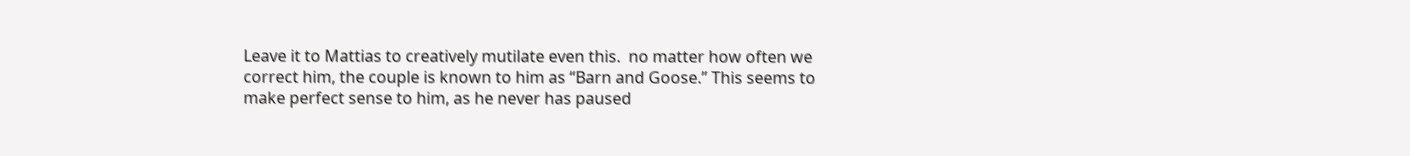Leave it to Mattias to creatively mutilate even this.  no matter how often we correct him, the couple is known to him as “Barn and Goose.” This seems to make perfect sense to him, as he never has paused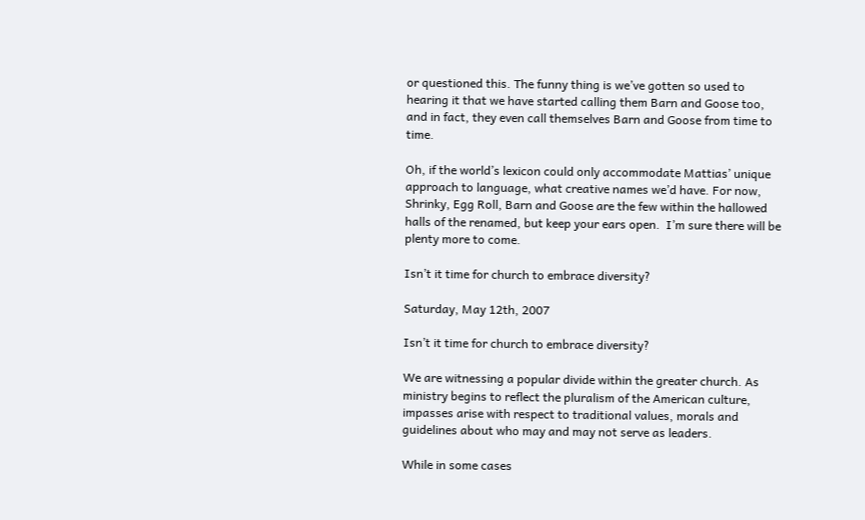or questioned this. The funny thing is we’ve gotten so used to hearing it that we have started calling them Barn and Goose too, and in fact, they even call themselves Barn and Goose from time to time.

Oh, if the world’s lexicon could only accommodate Mattias’ unique approach to language, what creative names we’d have. For now, Shrinky, Egg Roll, Barn and Goose are the few within the hallowed halls of the renamed, but keep your ears open.  I’m sure there will be plenty more to come.

Isn’t it time for church to embrace diversity?

Saturday, May 12th, 2007

Isn’t it time for church to embrace diversity?

We are witnessing a popular divide within the greater church. As ministry begins to reflect the pluralism of the American culture, impasses arise with respect to traditional values, morals and guidelines about who may and may not serve as leaders.

While in some cases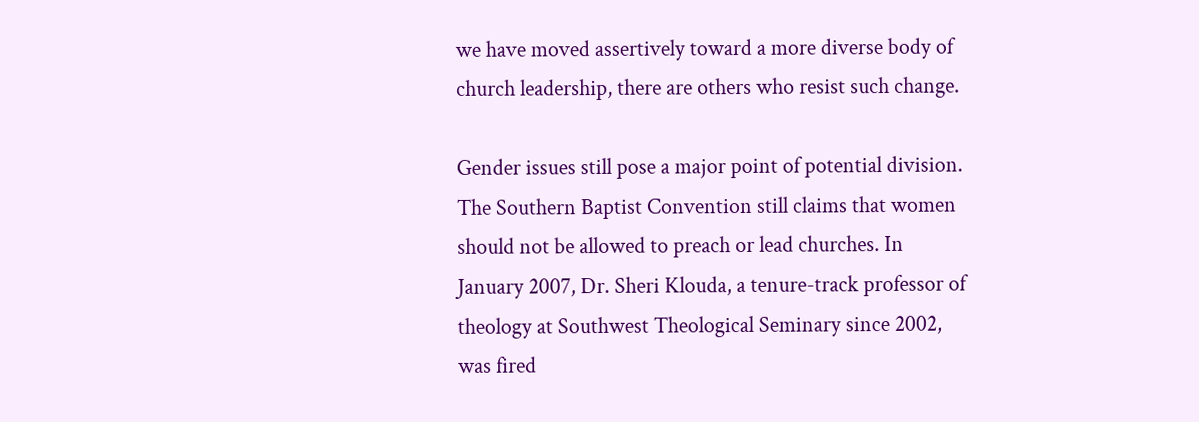we have moved assertively toward a more diverse body of church leadership, there are others who resist such change.

Gender issues still pose a major point of potential division. The Southern Baptist Convention still claims that women should not be allowed to preach or lead churches. In January 2007, Dr. Sheri Klouda, a tenure-track professor of theology at Southwest Theological Seminary since 2002, was fired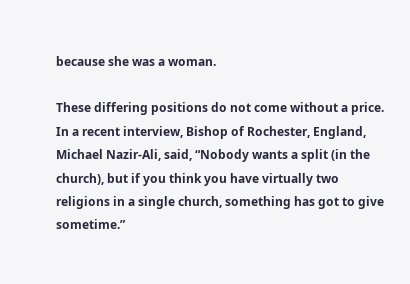because she was a woman.

These differing positions do not come without a price. In a recent interview, Bishop of Rochester, England, Michael Nazir-Ali, said, “Nobody wants a split (in the church), but if you think you have virtually two religions in a single church, something has got to give sometime.”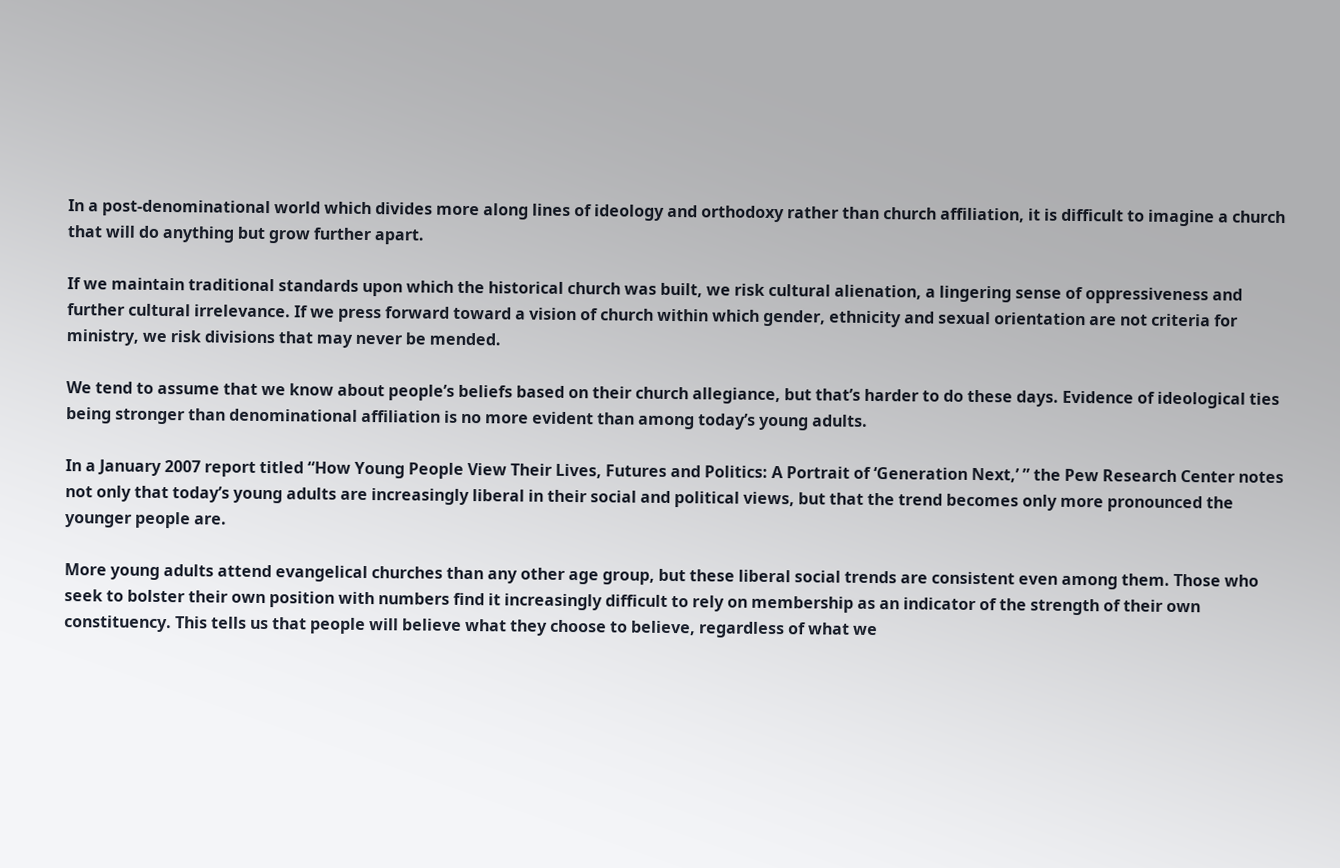In a post-denominational world which divides more along lines of ideology and orthodoxy rather than church affiliation, it is difficult to imagine a church that will do anything but grow further apart.

If we maintain traditional standards upon which the historical church was built, we risk cultural alienation, a lingering sense of oppressiveness and further cultural irrelevance. If we press forward toward a vision of church within which gender, ethnicity and sexual orientation are not criteria for ministry, we risk divisions that may never be mended.

We tend to assume that we know about people’s beliefs based on their church allegiance, but that’s harder to do these days. Evidence of ideological ties being stronger than denominational affiliation is no more evident than among today’s young adults.

In a January 2007 report titled “How Young People View Their Lives, Futures and Politics: A Portrait of ‘Generation Next,’ ” the Pew Research Center notes not only that today’s young adults are increasingly liberal in their social and political views, but that the trend becomes only more pronounced the younger people are.

More young adults attend evangelical churches than any other age group, but these liberal social trends are consistent even among them. Those who seek to bolster their own position with numbers find it increasingly difficult to rely on membership as an indicator of the strength of their own constituency. This tells us that people will believe what they choose to believe, regardless of what we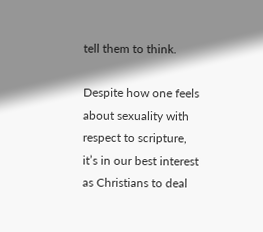tell them to think.

Despite how one feels about sexuality with respect to scripture, it’s in our best interest as Christians to deal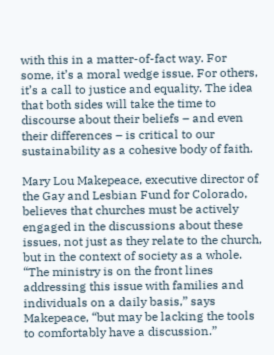with this in a matter-of-fact way. For some, it’s a moral wedge issue. For others, it’s a call to justice and equality. The idea that both sides will take the time to discourse about their beliefs – and even their differences – is critical to our sustainability as a cohesive body of faith.

Mary Lou Makepeace, executive director of the Gay and Lesbian Fund for Colorado, believes that churches must be actively engaged in the discussions about these issues, not just as they relate to the church, but in the context of society as a whole. “The ministry is on the front lines addressing this issue with families and individuals on a daily basis,” says Makepeace, “but may be lacking the tools to comfortably have a discussion.”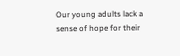Our young adults lack a sense of hope for their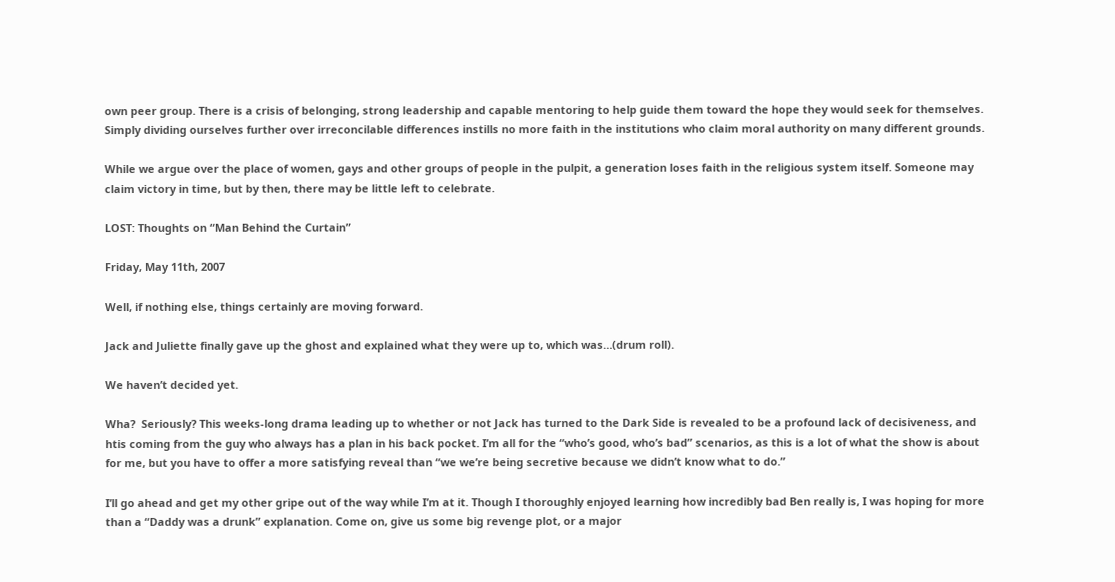own peer group. There is a crisis of belonging, strong leadership and capable mentoring to help guide them toward the hope they would seek for themselves. Simply dividing ourselves further over irreconcilable differences instills no more faith in the institutions who claim moral authority on many different grounds.

While we argue over the place of women, gays and other groups of people in the pulpit, a generation loses faith in the religious system itself. Someone may claim victory in time, but by then, there may be little left to celebrate.

LOST: Thoughts on “Man Behind the Curtain”

Friday, May 11th, 2007

Well, if nothing else, things certainly are moving forward.

Jack and Juliette finally gave up the ghost and explained what they were up to, which was…(drum roll).

We haven’t decided yet.

Wha?  Seriously? This weeks-long drama leading up to whether or not Jack has turned to the Dark Side is revealed to be a profound lack of decisiveness, and htis coming from the guy who always has a plan in his back pocket. I’m all for the “who’s good, who’s bad” scenarios, as this is a lot of what the show is about for me, but you have to offer a more satisfying reveal than “we we’re being secretive because we didn’t know what to do.”

I’ll go ahead and get my other gripe out of the way while I’m at it. Though I thoroughly enjoyed learning how incredibly bad Ben really is, I was hoping for more than a “Daddy was a drunk” explanation. Come on, give us some big revenge plot, or a major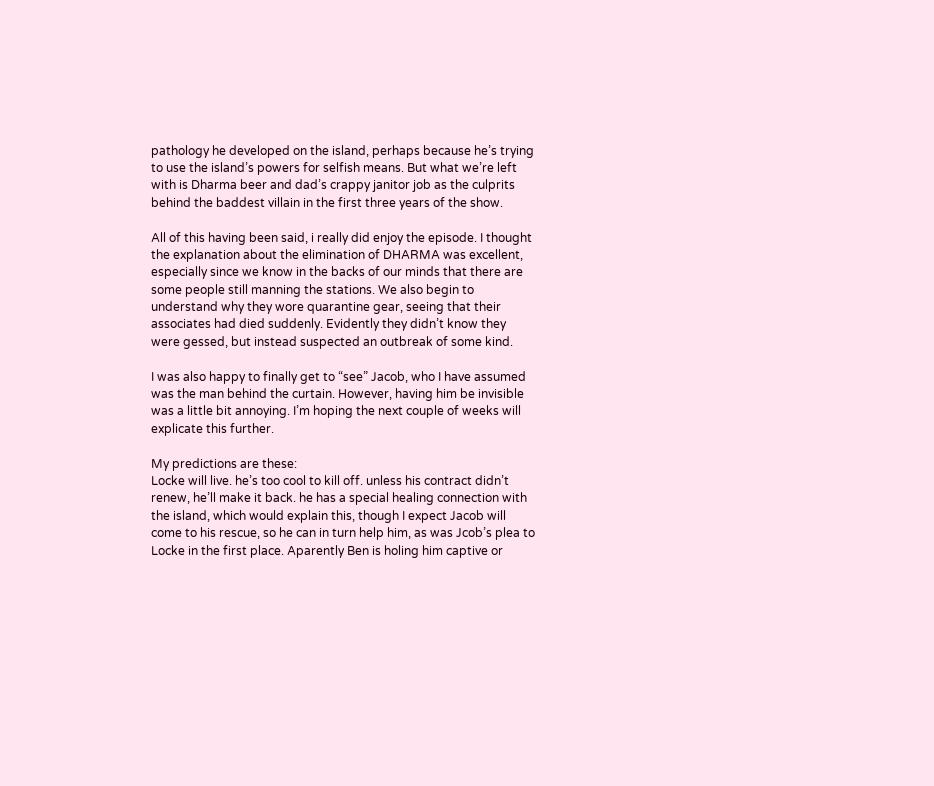pathology he developed on the island, perhaps because he’s trying to use the island’s powers for selfish means. But what we’re left with is Dharma beer and dad’s crappy janitor job as the culprits behind the baddest villain in the first three years of the show.

All of this having been said, i really did enjoy the episode. I thought the explanation about the elimination of DHARMA was excellent, especially since we know in the backs of our minds that there are some people still manning the stations. We also begin to understand why they wore quarantine gear, seeing that their associates had died suddenly. Evidently they didn’t know they were gessed, but instead suspected an outbreak of some kind.

I was also happy to finally get to “see” Jacob, who I have assumed was the man behind the curtain. However, having him be invisible was a little bit annoying. I’m hoping the next couple of weeks will explicate this further.

My predictions are these:
Locke will live. he’s too cool to kill off. unless his contract didn’t renew, he’ll make it back. he has a special healing connection with the island, which would explain this, though I expect Jacob will come to his rescue, so he can in turn help him, as was Jcob’s plea to Locke in the first place. Aparently Ben is holing him captive or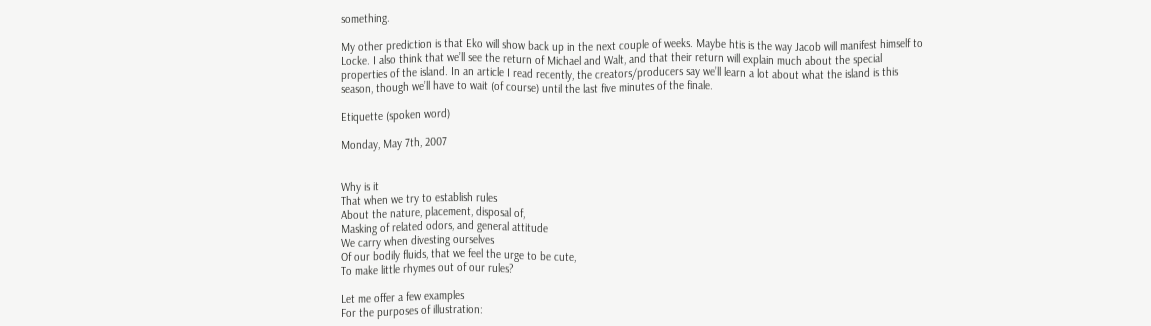something.

My other prediction is that Eko will show back up in the next couple of weeks. Maybe htis is the way Jacob will manifest himself to Locke. I also think that we’ll see the return of Michael and Walt, and that their return will explain much about the special properties of the island. In an article I read recently, the creators/producers say we’ll learn a lot about what the island is this season, though we’ll have to wait (of course) until the last five minutes of the finale.

Etiquette (spoken word)

Monday, May 7th, 2007


Why is it
That when we try to establish rules
About the nature, placement, disposal of,
Masking of related odors, and general attitude
We carry when divesting ourselves
Of our bodily fluids, that we feel the urge to be cute,
To make little rhymes out of our rules?

Let me offer a few examples
For the purposes of illustration: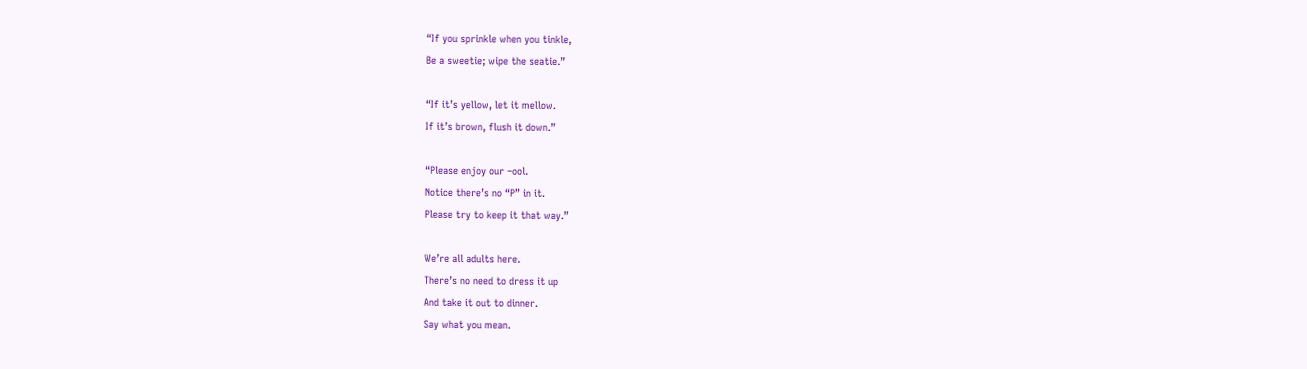“If you sprinkle when you tinkle,
Be a sweetie; wipe the seatie.”

“If it’s yellow, let it mellow.
If it’s brown, flush it down.”

“Please enjoy our –ool.
Notice there’s no “P” in it.
Please try to keep it that way.”

We’re all adults here.
There’s no need to dress it up
And take it out to dinner.
Say what you mean.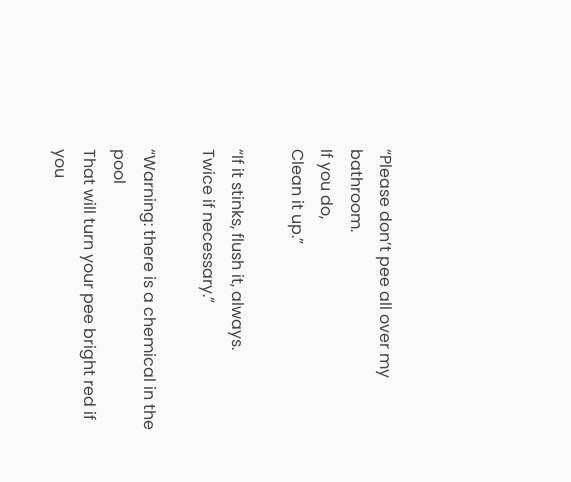“Please don’t pee all over my bathroom.
If you do,
Clean it up.”

“If it stinks, flush it, always.
Twice if necessary.”

“Warning: there is a chemical in the pool
That will turn your pee bright red if you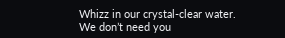Whizz in our crystal-clear water.
We don’t need you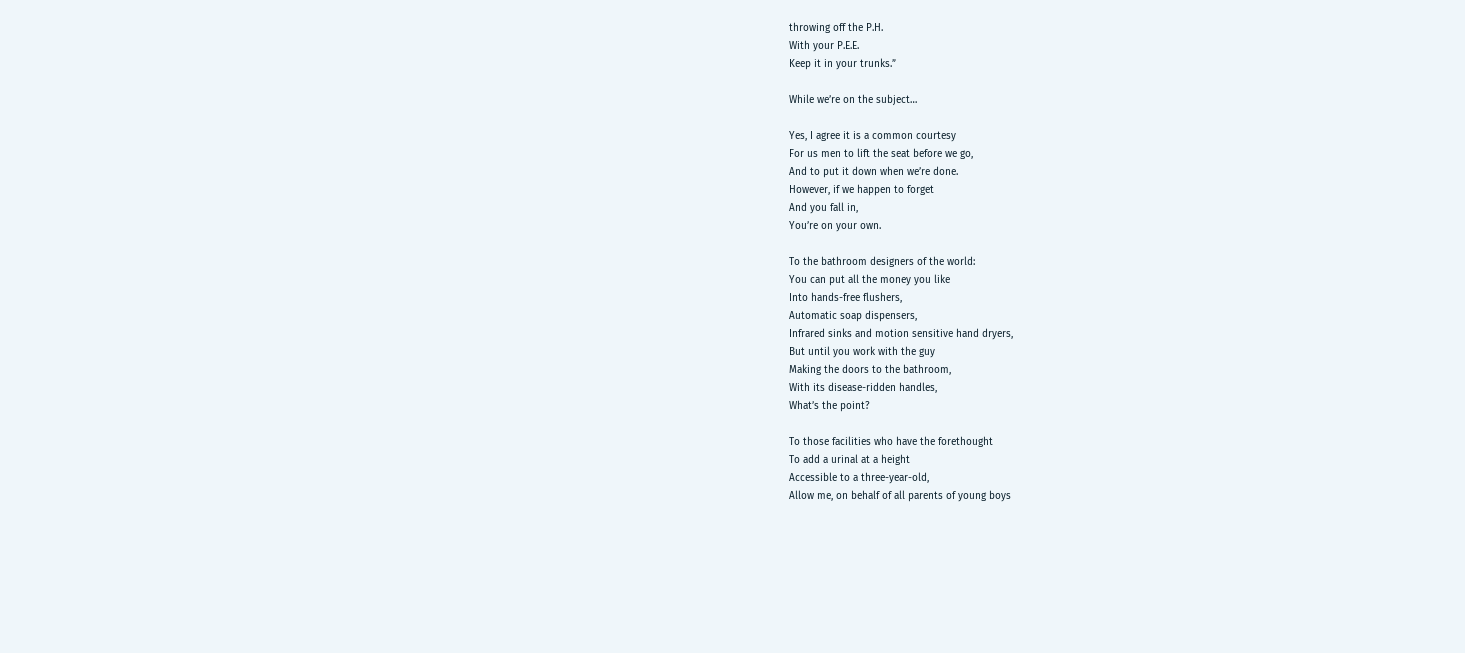throwing off the P.H.
With your P.E.E.
Keep it in your trunks.”

While we’re on the subject…

Yes, I agree it is a common courtesy
For us men to lift the seat before we go,
And to put it down when we’re done.
However, if we happen to forget
And you fall in,
You’re on your own.

To the bathroom designers of the world:
You can put all the money you like
Into hands-free flushers,
Automatic soap dispensers,
Infrared sinks and motion sensitive hand dryers,
But until you work with the guy
Making the doors to the bathroom,
With its disease-ridden handles,
What’s the point?

To those facilities who have the forethought
To add a urinal at a height
Accessible to a three-year-old,
Allow me, on behalf of all parents of young boys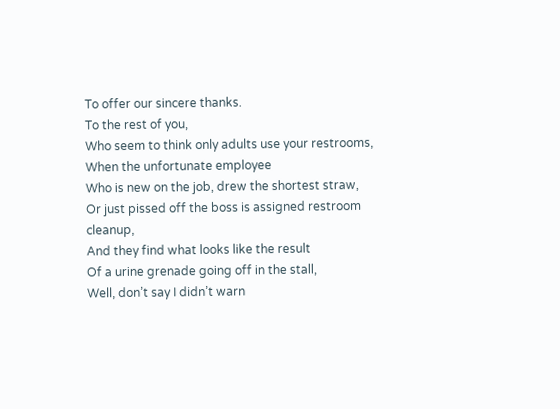To offer our sincere thanks.
To the rest of you,
Who seem to think only adults use your restrooms,
When the unfortunate employee
Who is new on the job, drew the shortest straw,
Or just pissed off the boss is assigned restroom cleanup,
And they find what looks like the result
Of a urine grenade going off in the stall,
Well, don’t say I didn’t warn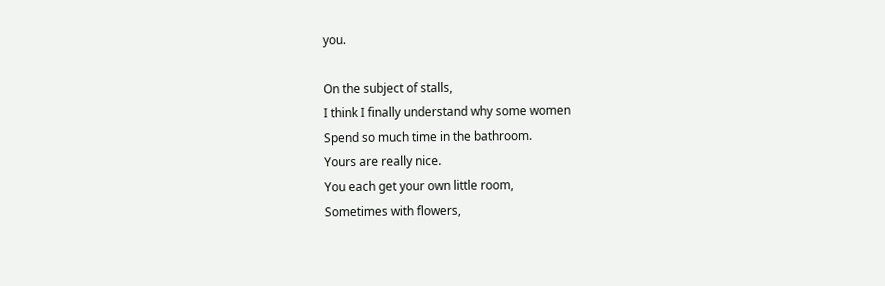you.

On the subject of stalls,
I think I finally understand why some women
Spend so much time in the bathroom.
Yours are really nice.
You each get your own little room,
Sometimes with flowers,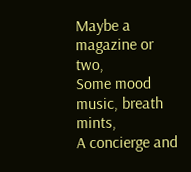Maybe a magazine or two,
Some mood music, breath mints,
A concierge and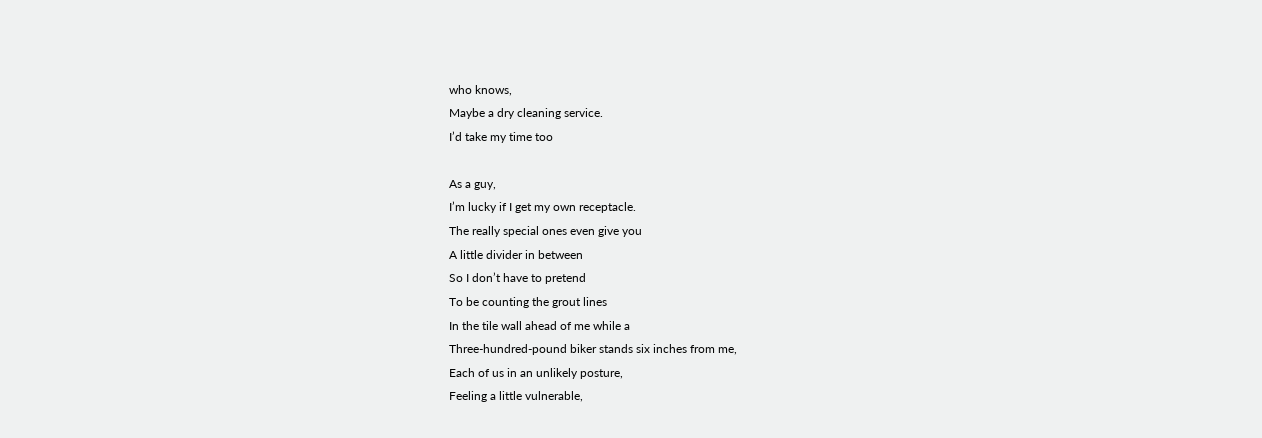who knows,
Maybe a dry cleaning service.
I’d take my time too

As a guy,
I’m lucky if I get my own receptacle.
The really special ones even give you
A little divider in between
So I don’t have to pretend
To be counting the grout lines
In the tile wall ahead of me while a
Three-hundred-pound biker stands six inches from me,
Each of us in an unlikely posture,
Feeling a little vulnerable,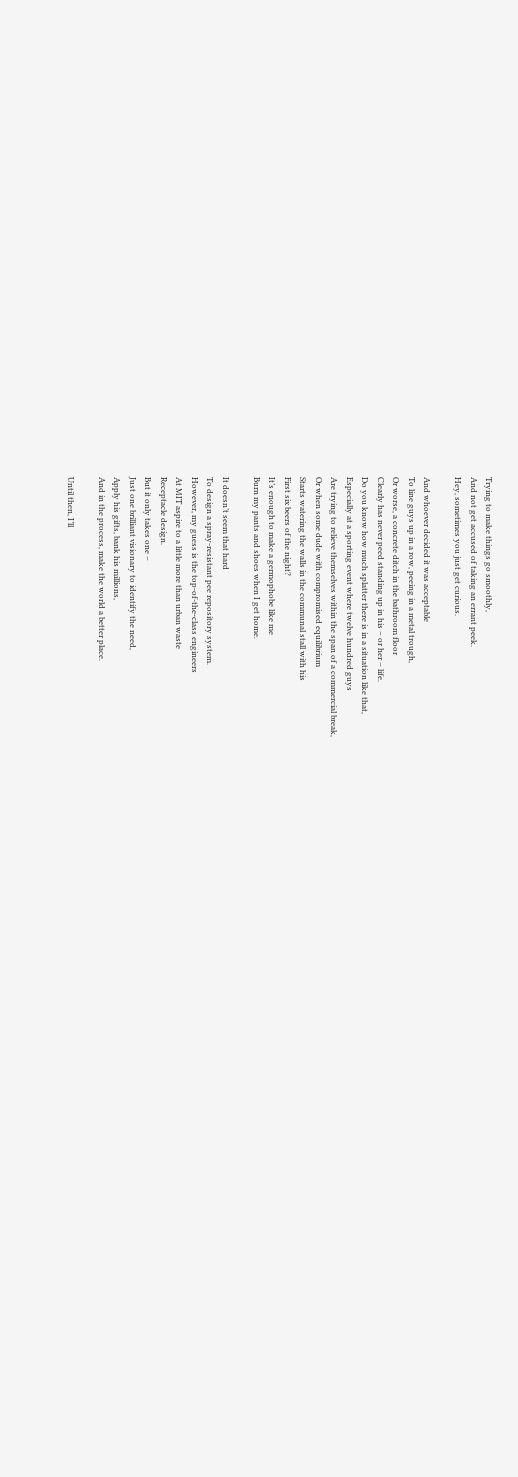Trying to make things go smoothly,
And not get accused of taking an errant peek.
Hey, sometimes you just get curious.

And whoever decided it was acceptable
To line guys up in a row, peeing in a metal trough,
Or worse, a concrete ditch in the bathroom floor
Clearly has never peed standing up in his – or her – life.
Do you know how much splatter there is in a situation like that,
Especially at a sporting event where twelve hundred guys
Are trying to relieve themselves within the span of a commercial break,
Or when some dude with compromised equilibrium
Starts watering the walls in the communal stall with his
First six beers of the night?
It’s enough to make a germophobe like me
Burn my pants and shoes when I get home.

It doesn’t seem that hard
To design a spray-resistant pee repository system.
However, my guess is the top-of-the-class engineers
At MIT aspire to a little more than urban waste
Receptacle design.
But it only takes one –
Just one brilliant visionary to identify the need,
Apply his gifts, bank his millions,
And in the process, make the world a better place.

Until then, I’ll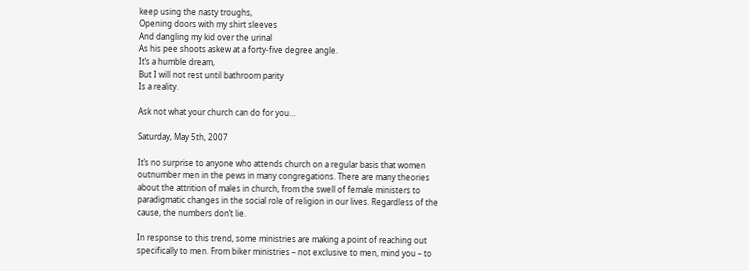keep using the nasty troughs,
Opening doors with my shirt sleeves
And dangling my kid over the urinal
As his pee shoots askew at a forty-five degree angle.
It’s a humble dream,
But I will not rest until bathroom parity
Is a reality.

Ask not what your church can do for you…

Saturday, May 5th, 2007

It’s no surprise to anyone who attends church on a regular basis that women outnumber men in the pews in many congregations. There are many theories about the attrition of males in church, from the swell of female ministers to paradigmatic changes in the social role of religion in our lives. Regardless of the cause, the numbers don’t lie.

In response to this trend, some ministries are making a point of reaching out specifically to men. From biker ministries – not exclusive to men, mind you – to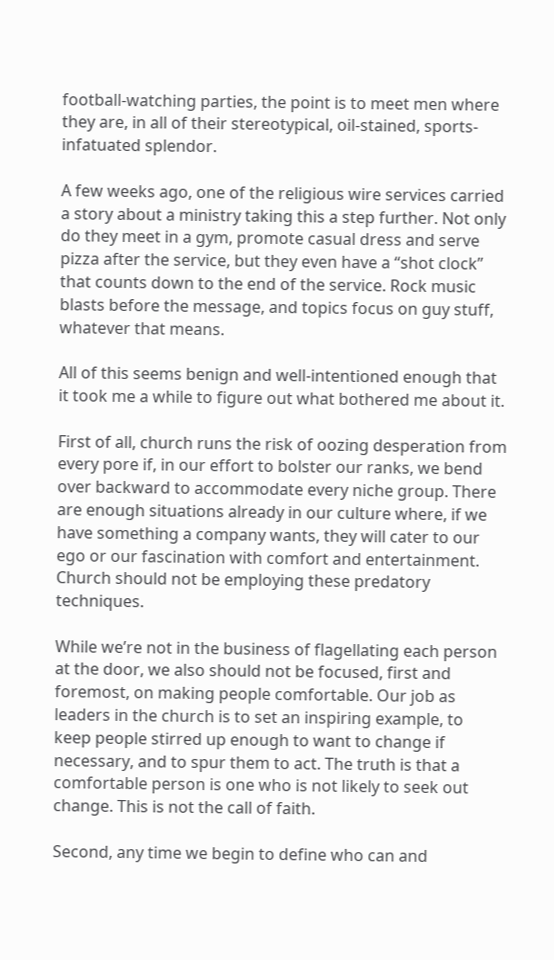football-watching parties, the point is to meet men where they are, in all of their stereotypical, oil-stained, sports-infatuated splendor.

A few weeks ago, one of the religious wire services carried a story about a ministry taking this a step further. Not only do they meet in a gym, promote casual dress and serve pizza after the service, but they even have a “shot clock” that counts down to the end of the service. Rock music blasts before the message, and topics focus on guy stuff, whatever that means.

All of this seems benign and well-intentioned enough that it took me a while to figure out what bothered me about it.

First of all, church runs the risk of oozing desperation from every pore if, in our effort to bolster our ranks, we bend over backward to accommodate every niche group. There are enough situations already in our culture where, if we have something a company wants, they will cater to our ego or our fascination with comfort and entertainment. Church should not be employing these predatory techniques.

While we’re not in the business of flagellating each person at the door, we also should not be focused, first and foremost, on making people comfortable. Our job as leaders in the church is to set an inspiring example, to keep people stirred up enough to want to change if necessary, and to spur them to act. The truth is that a comfortable person is one who is not likely to seek out change. This is not the call of faith.

Second, any time we begin to define who can and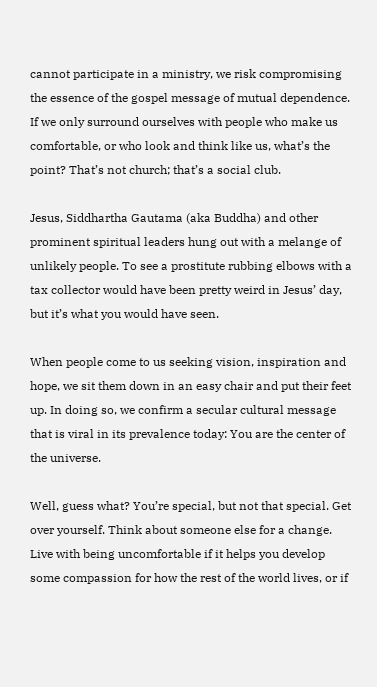cannot participate in a ministry, we risk compromising the essence of the gospel message of mutual dependence. If we only surround ourselves with people who make us comfortable, or who look and think like us, what’s the point? That’s not church; that’s a social club.

Jesus, Siddhartha Gautama (aka Buddha) and other prominent spiritual leaders hung out with a melange of unlikely people. To see a prostitute rubbing elbows with a tax collector would have been pretty weird in Jesus’ day, but it’s what you would have seen.

When people come to us seeking vision, inspiration and hope, we sit them down in an easy chair and put their feet up. In doing so, we confirm a secular cultural message that is viral in its prevalence today: You are the center of the universe.

Well, guess what? You’re special, but not that special. Get over yourself. Think about someone else for a change. Live with being uncomfortable if it helps you develop some compassion for how the rest of the world lives, or if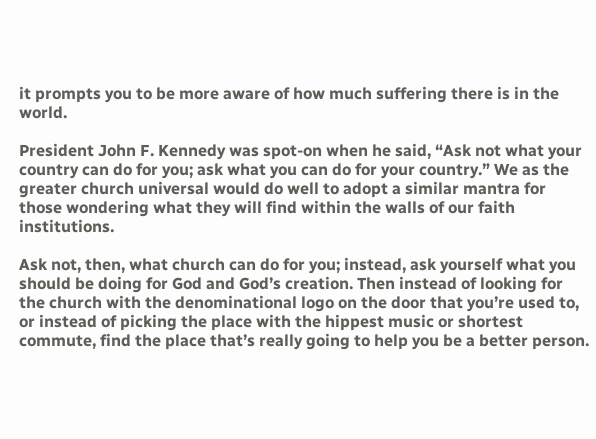it prompts you to be more aware of how much suffering there is in the world.

President John F. Kennedy was spot-on when he said, “Ask not what your country can do for you; ask what you can do for your country.” We as the greater church universal would do well to adopt a similar mantra for those wondering what they will find within the walls of our faith institutions.

Ask not, then, what church can do for you; instead, ask yourself what you should be doing for God and God’s creation. Then instead of looking for the church with the denominational logo on the door that you’re used to, or instead of picking the place with the hippest music or shortest commute, find the place that’s really going to help you be a better person.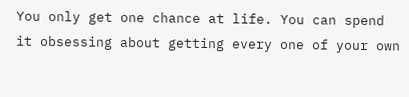You only get one chance at life. You can spend it obsessing about getting every one of your own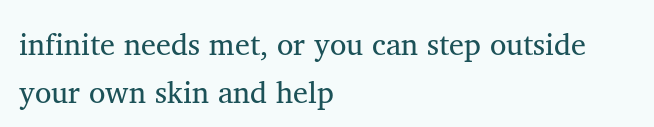infinite needs met, or you can step outside your own skin and help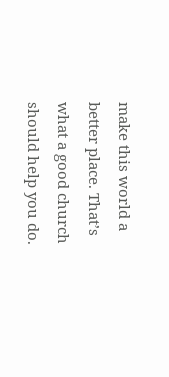make this world a better place. That’s what a good church should help you do.